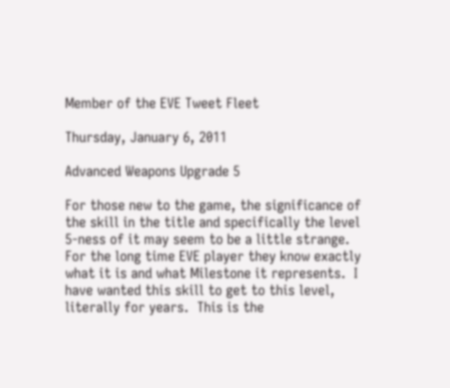Member of the EVE Tweet Fleet

Thursday, January 6, 2011

Advanced Weapons Upgrade 5

For those new to the game, the significance of the skill in the title and specifically the level 5-ness of it may seem to be a little strange.  For the long time EVE player they know exactly what it is and what Milestone it represents.  I have wanted this skill to get to this level, literally for years.  This is the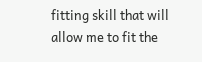fitting skill that will allow me to fit the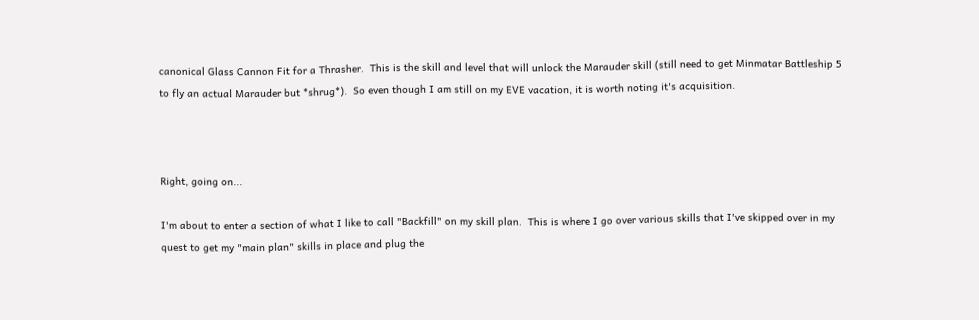canonical Glass Cannon Fit for a Thrasher.  This is the skill and level that will unlock the Marauder skill (still need to get Minmatar Battleship 5 to fly an actual Marauder but *shrug*).  So even though I am still on my EVE vacation, it is worth noting it's acquisition.



Right, going on...

I'm about to enter a section of what I like to call "Backfill" on my skill plan.  This is where I go over various skills that I've skipped over in my quest to get my "main plan" skills in place and plug the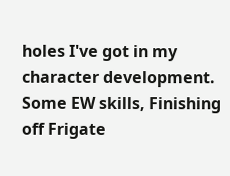holes I've got in my character development.  Some EW skills, Finishing off Frigate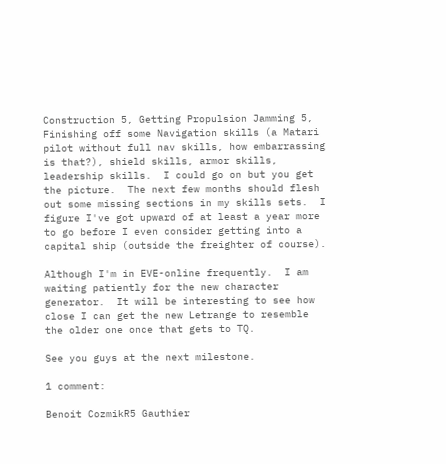Construction 5, Getting Propulsion Jamming 5, Finishing off some Navigation skills (a Matari pilot without full nav skills, how embarrassing is that?), shield skills, armor skills, leadership skills.  I could go on but you get the picture.  The next few months should flesh out some missing sections in my skills sets.  I figure I've got upward of at least a year more to go before I even consider getting into a capital ship (outside the freighter of course).

Although I'm in EVE-online frequently.  I am waiting patiently for the new character generator.  It will be interesting to see how close I can get the new Letrange to resemble the older one once that gets to TQ.

See you guys at the next milestone.

1 comment:

Benoit CozmikR5 Gauthier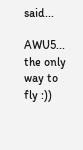said...

AWU5... the only way to fly :))